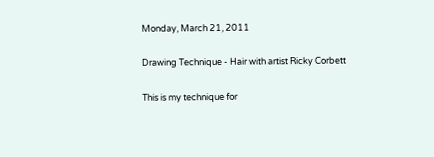Monday, March 21, 2011

Drawing Technique - Hair with artist Ricky Corbett

This is my technique for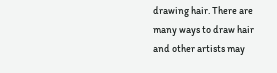drawing hair. There are many ways to draw hair and other artists may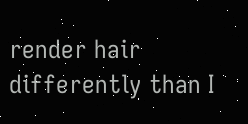render hair differently than I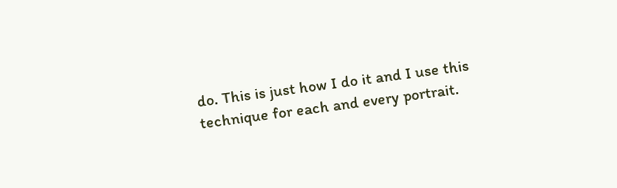do. This is just how I do it and I use this technique for each and every portrait.